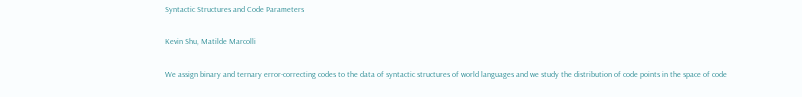Syntactic Structures and Code Parameters

Kevin Shu, Matilde Marcolli

We assign binary and ternary error-correcting codes to the data of syntactic structures of world languages and we study the distribution of code points in the space of code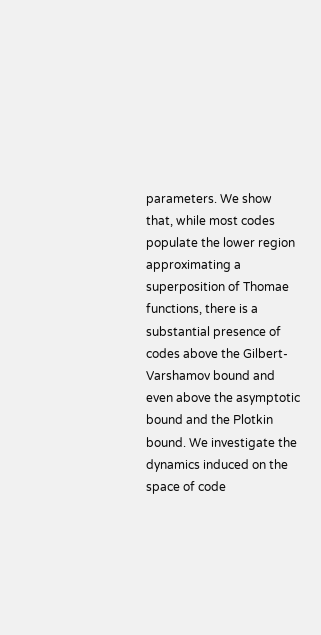parameters. We show that, while most codes populate the lower region approximating a superposition of Thomae functions, there is a substantial presence of codes above the Gilbert-Varshamov bound and even above the asymptotic bound and the Plotkin bound. We investigate the dynamics induced on the space of code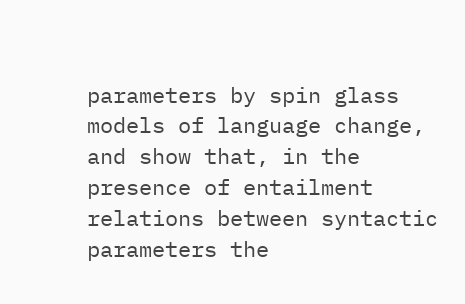parameters by spin glass models of language change, and show that, in the presence of entailment relations between syntactic parameters the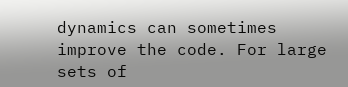dynamics can sometimes improve the code. For large sets of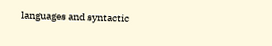languages and syntactic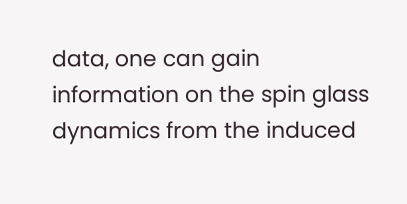data, one can gain information on the spin glass dynamics from the induced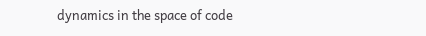dynamics in the space of code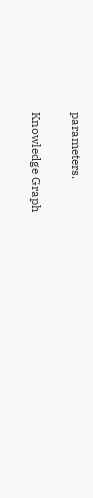parameters.

Knowledge Graph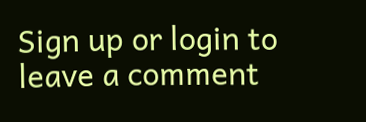Sign up or login to leave a comment